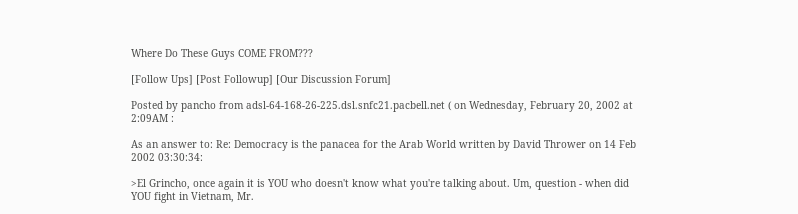Where Do These Guys COME FROM???

[Follow Ups] [Post Followup] [Our Discussion Forum]

Posted by pancho from adsl-64-168-26-225.dsl.snfc21.pacbell.net ( on Wednesday, February 20, 2002 at 2:09AM :

As an answer to: Re: Democracy is the panacea for the Arab World written by David Thrower on 14 Feb 2002 03:30:34:

>El Grincho, once again it is YOU who doesn't know what you're talking about. Um, question - when did YOU fight in Vietnam, Mr.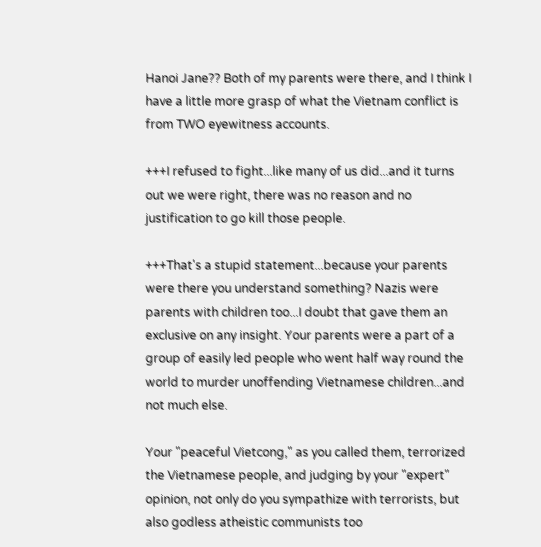Hanoi Jane?? Both of my parents were there, and I think I have a little more grasp of what the Vietnam conflict is from TWO eyewitness accounts.

+++I refused to fight...like many of us did...and it turns out we were right, there was no reason and no justification to go kill those people.

+++That's a stupid statement...because your parents were there you understand something? Nazis were parents with children too...I doubt that gave them an exclusive on any insight. Your parents were a part of a group of easily led people who went half way round the world to murder unoffending Vietnamese children...and not much else.

Your "peaceful Vietcong," as you called them, terrorized the Vietnamese people, and judging by your "expert" opinion, not only do you sympathize with terrorists, but also godless atheistic communists too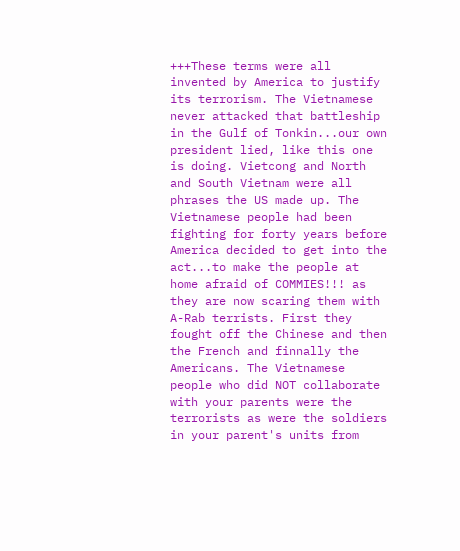+++These terms were all invented by America to justify its terrorism. The Vietnamese never attacked that battleship in the Gulf of Tonkin...our own president lied, like this one is doing. Vietcong and North and South Vietnam were all phrases the US made up. The Vietnamese people had been fighting for forty years before America decided to get into the act...to make the people at home afraid of COMMIES!!! as they are now scaring them with A-Rab terrists. First they fought off the Chinese and then the French and finnally the Americans. The Vietnamese people who did NOT collaborate with your parents were the terrorists as were the soldiers in your parent's units from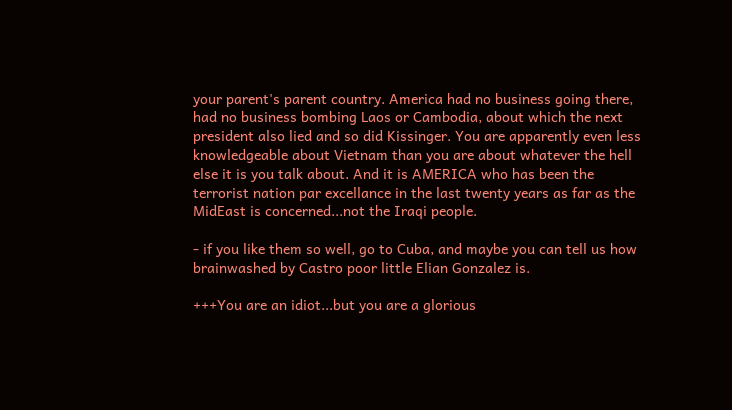your parent's parent country. America had no business going there, had no business bombing Laos or Cambodia, about which the next president also lied and so did Kissinger. You are apparently even less knowledgeable about Vietnam than you are about whatever the hell else it is you talk about. And it is AMERICA who has been the terrorist nation par excellance in the last twenty years as far as the MidEast is concerned...not the Iraqi people.

- if you like them so well, go to Cuba, and maybe you can tell us how brainwashed by Castro poor little Elian Gonzalez is.

+++You are an idiot...but you are a glorious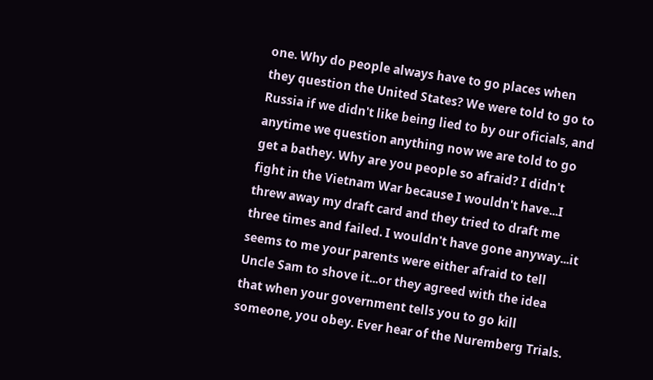one. Why do people always have to go places when they question the United States? We were told to go to Russia if we didn't like being lied to by our oficials, and anytime we question anything now we are told to go get a bathey. Why are you people so afraid? I didn't fight in the Vietnam War because I wouldn't have...I threw away my draft card and they tried to draft me three times and failed. I wouldn't have gone anyway...it seems to me your parents were either afraid to tell Uncle Sam to shove it...or they agreed with the idea that when your government tells you to go kill someone, you obey. Ever hear of the Nuremberg Trials.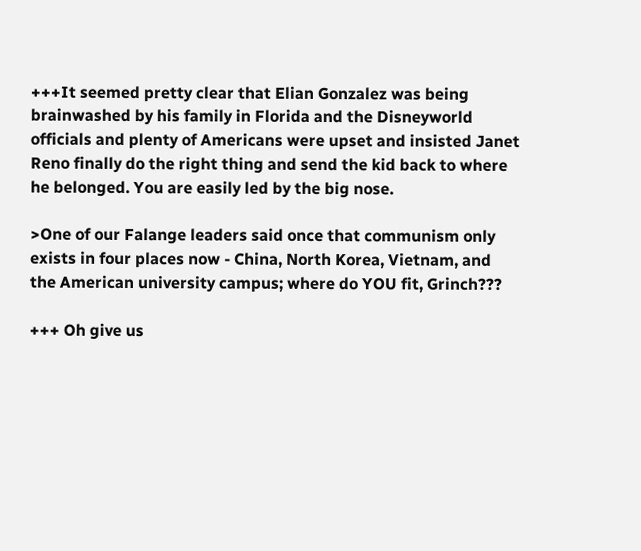+++It seemed pretty clear that Elian Gonzalez was being brainwashed by his family in Florida and the Disneyworld officials and plenty of Americans were upset and insisted Janet Reno finally do the right thing and send the kid back to where he belonged. You are easily led by the big nose.

>One of our Falange leaders said once that communism only exists in four places now - China, North Korea, Vietnam, and the American university campus; where do YOU fit, Grinch???

+++ Oh give us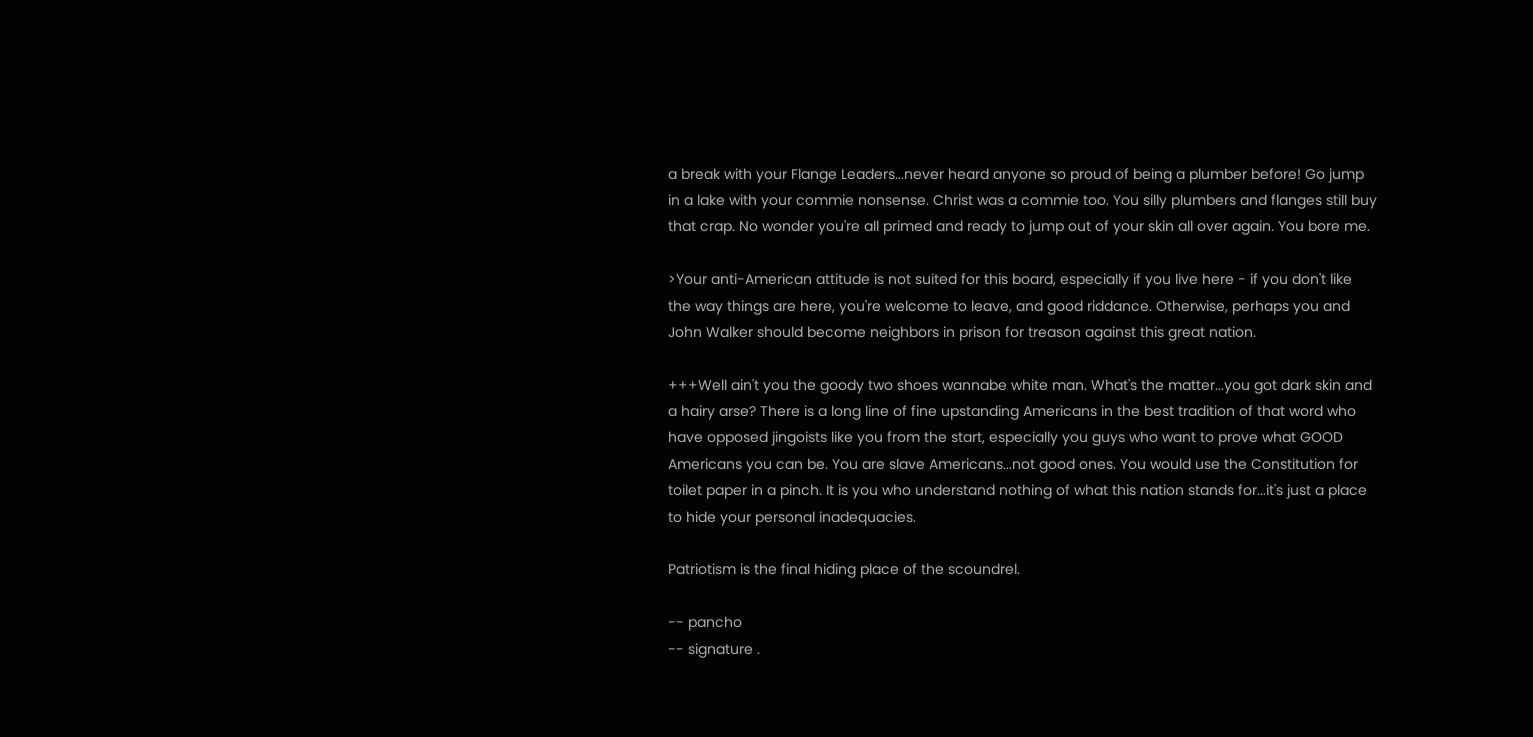a break with your Flange Leaders...never heard anyone so proud of being a plumber before! Go jump in a lake with your commie nonsense. Christ was a commie too. You silly plumbers and flanges still buy that crap. No wonder you're all primed and ready to jump out of your skin all over again. You bore me.

>Your anti-American attitude is not suited for this board, especially if you live here - if you don't like the way things are here, you're welcome to leave, and good riddance. Otherwise, perhaps you and John Walker should become neighbors in prison for treason against this great nation.

+++Well ain't you the goody two shoes wannabe white man. What's the matter...you got dark skin and a hairy arse? There is a long line of fine upstanding Americans in the best tradition of that word who have opposed jingoists like you from the start, especially you guys who want to prove what GOOD Americans you can be. You are slave Americans...not good ones. You would use the Constitution for toilet paper in a pinch. It is you who understand nothing of what this nation stands for...it's just a place to hide your personal inadequacies.

Patriotism is the final hiding place of the scoundrel.

-- pancho
-- signature .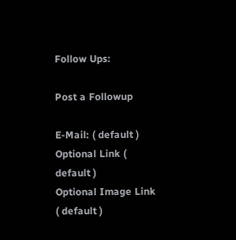Follow Ups:

Post a Followup

E-Mail: ( default )
Optional Link ( default )
Optional Image Link ( default )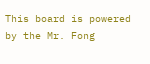This board is powered by the Mr. Fong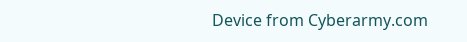Device from Cyberarmy.com